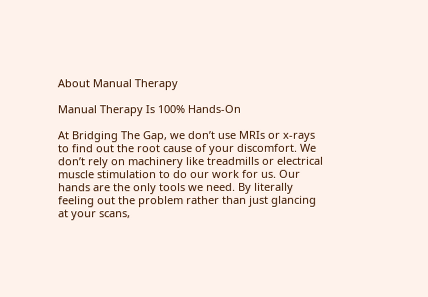About Manual Therapy

Manual Therapy Is 100% Hands-On

At Bridging The Gap, we don’t use MRIs or x-rays to find out the root cause of your discomfort. We don’t rely on machinery like treadmills or electrical muscle stimulation to do our work for us. Our hands are the only tools we need. By literally feeling out the problem rather than just glancing at your scans,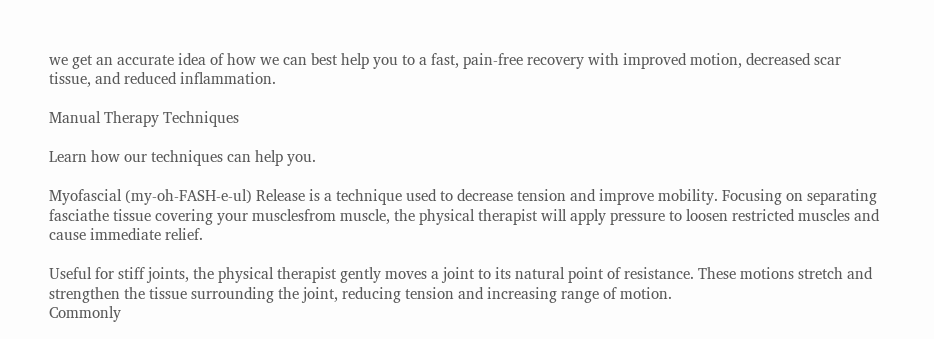we get an accurate idea of how we can best help you to a fast, pain-free recovery with improved motion, decreased scar tissue, and reduced inflammation.

Manual Therapy Techniques

Learn how our techniques can help you.

Myofascial (my-oh-FASH-e-ul) Release is a technique used to decrease tension and improve mobility. Focusing on separating fasciathe tissue covering your musclesfrom muscle, the physical therapist will apply pressure to loosen restricted muscles and cause immediate relief.

Useful for stiff joints, the physical therapist gently moves a joint to its natural point of resistance. These motions stretch and strengthen the tissue surrounding the joint, reducing tension and increasing range of motion.
Commonly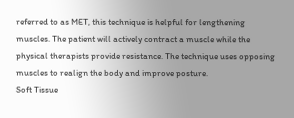referred to as MET, this technique is helpful for lengthening muscles. The patient will actively contract a muscle while the physical therapists provide resistance. The technique uses opposing muscles to realign the body and improve posture.
Soft Tissue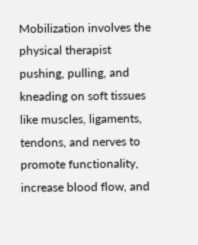Mobilization involves the physical therapist pushing, pulling, and kneading on soft tissues like muscles, ligaments, tendons, and nerves to promote functionality, increase blood flow, and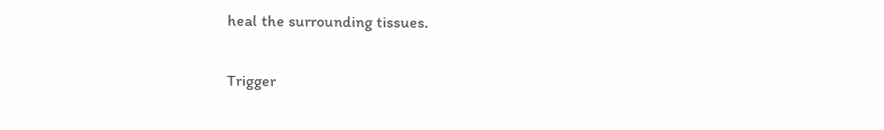heal the surrounding tissues.

Trigger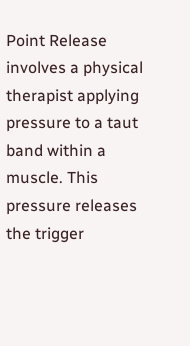Point Release involves a physical therapist applying pressure to a taut band within a muscle. This pressure releases the trigger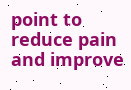point to reduce pain and improve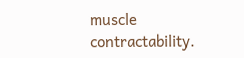muscle contractability.